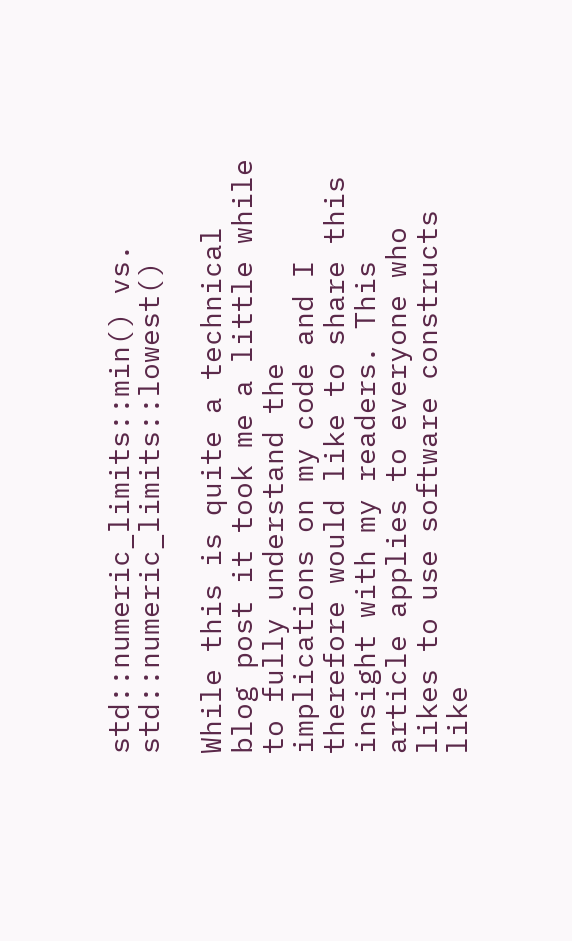std::numeric_limits::min() vs. std::numeric_limits::lowest()

While this is quite a technical blog post it took me a little while to fully understand the implications on my code and I therefore would like to share this insight with my readers. This article applies to everyone who likes to use software constructs like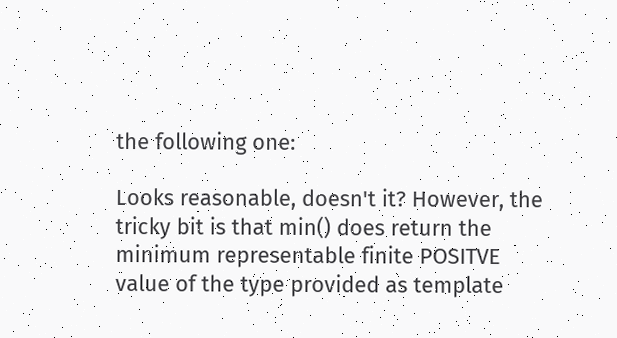the following one:

Looks reasonable, doesn't it? However, the tricky bit is that min() does return the minimum representable finite POSITVE value of the type provided as template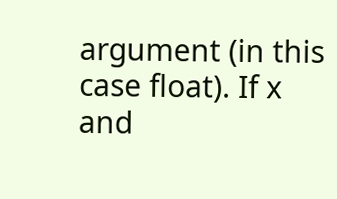argument (in this case float). If x and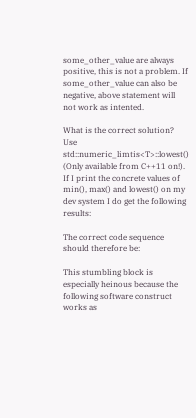some_other_value are always positive, this is not a problem. If some_other_value can also be negative, above statement will not work as intented.

What is the correct solution? Use std::numeric_limtis<T>::lowest() (Only available from C++11 on!). If I print the concrete values of min(), max() and lowest() on my dev system I do get the following results:

The correct code sequence should therefore be:

This stumbling block is especially heinous because the following software construct works as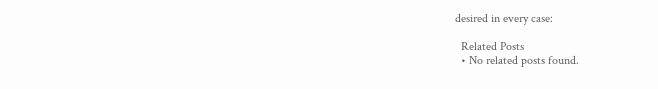desired in every case:

  Related Posts
  • No related posts found.